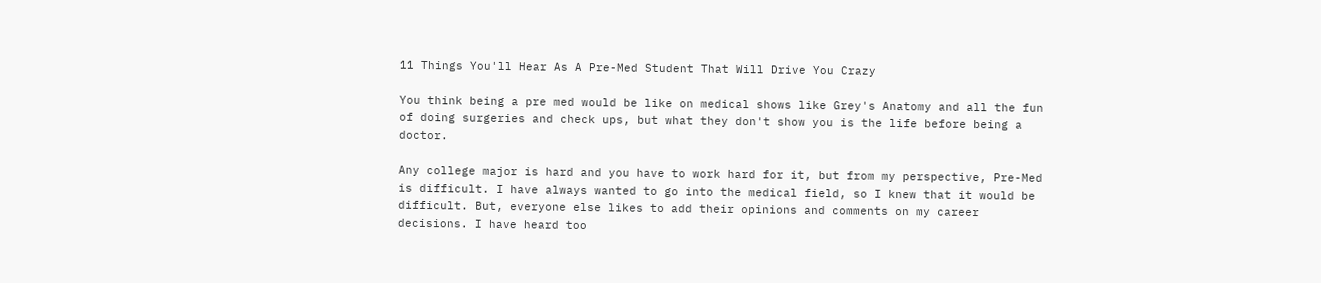11 Things You'll Hear As A Pre-Med Student That Will Drive You Crazy

You think being a pre med would be like on medical shows like Grey's Anatomy and all the fun of doing surgeries and check ups, but what they don't show you is the life before being a doctor.

Any college major is hard and you have to work hard for it, but from my perspective, Pre-Med is difficult. I have always wanted to go into the medical field, so I knew that it would be difficult. But, everyone else likes to add their opinions and comments on my career decisions. I have heard too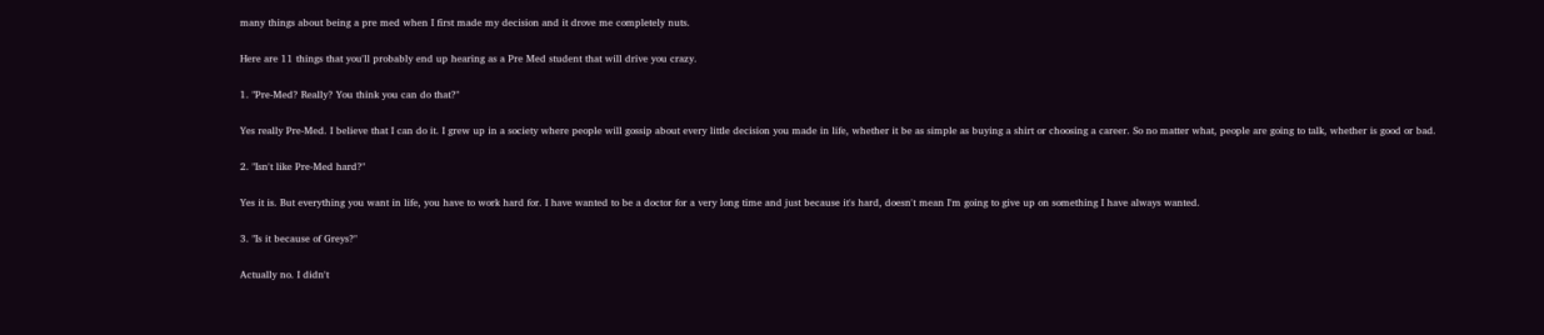many things about being a pre med when I first made my decision and it drove me completely nuts.

Here are 11 things that you'll probably end up hearing as a Pre Med student that will drive you crazy.

1. "Pre-Med? Really? You think you can do that?"

Yes really Pre-Med. I believe that I can do it. I grew up in a society where people will gossip about every little decision you made in life, whether it be as simple as buying a shirt or choosing a career. So no matter what, people are going to talk, whether is good or bad.

2. "Isn't like Pre-Med hard?"

Yes it is. But everything you want in life, you have to work hard for. I have wanted to be a doctor for a very long time and just because it's hard, doesn't mean I'm going to give up on something I have always wanted.

3. "Is it because of Greys?"

Actually no. I didn't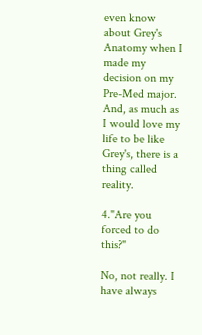even know about Grey's Anatomy when I made my decision on my Pre-Med major. And, as much as I would love my life to be like Grey's, there is a thing called reality.

4."Are you forced to do this?"

No, not really. I have always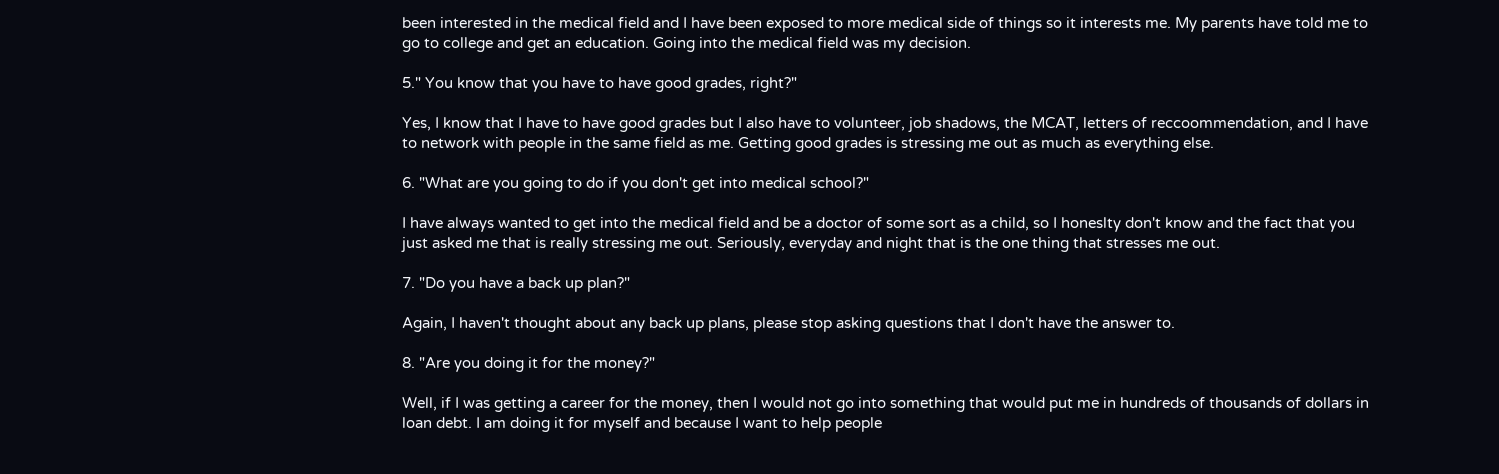been interested in the medical field and I have been exposed to more medical side of things so it interests me. My parents have told me to go to college and get an education. Going into the medical field was my decision.

5." You know that you have to have good grades, right?"

Yes, I know that I have to have good grades but I also have to volunteer, job shadows, the MCAT, letters of reccoommendation, and I have to network with people in the same field as me. Getting good grades is stressing me out as much as everything else.

6. "What are you going to do if you don't get into medical school?"

I have always wanted to get into the medical field and be a doctor of some sort as a child, so I honeslty don't know and the fact that you just asked me that is really stressing me out. Seriously, everyday and night that is the one thing that stresses me out.

7. "Do you have a back up plan?"

Again, I haven't thought about any back up plans, please stop asking questions that I don't have the answer to.

8. "Are you doing it for the money?"

Well, if I was getting a career for the money, then I would not go into something that would put me in hundreds of thousands of dollars in loan debt. I am doing it for myself and because I want to help people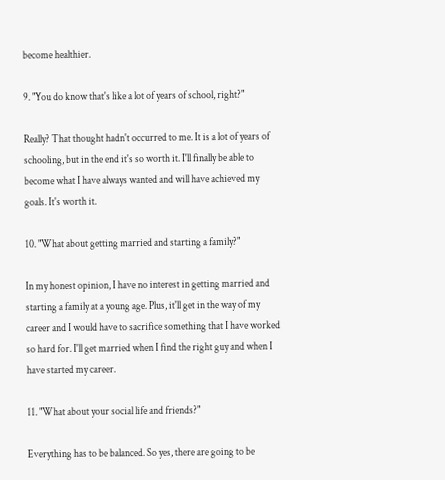become healthier.

9. "You do know that's like a lot of years of school, right?"

Really? That thought hadn't occurred to me. It is a lot of years of schooling, but in the end it's so worth it. I'll finally be able to become what I have always wanted and will have achieved my goals. It's worth it.

10. "What about getting married and starting a family?"

In my honest opinion, I have no interest in getting married and starting a family at a young age. Plus, it'll get in the way of my career and I would have to sacrifice something that I have worked so hard for. I'll get married when I find the right guy and when I have started my career.

11. "What about your social life and friends?"

Everything has to be balanced. So yes, there are going to be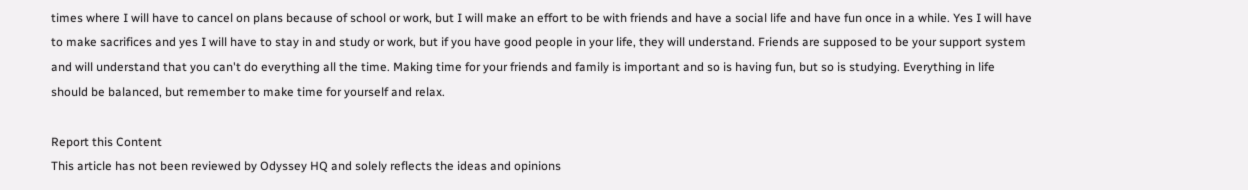times where I will have to cancel on plans because of school or work, but I will make an effort to be with friends and have a social life and have fun once in a while. Yes I will have to make sacrifices and yes I will have to stay in and study or work, but if you have good people in your life, they will understand. Friends are supposed to be your support system and will understand that you can't do everything all the time. Making time for your friends and family is important and so is having fun, but so is studying. Everything in life should be balanced, but remember to make time for yourself and relax.

Report this Content
This article has not been reviewed by Odyssey HQ and solely reflects the ideas and opinions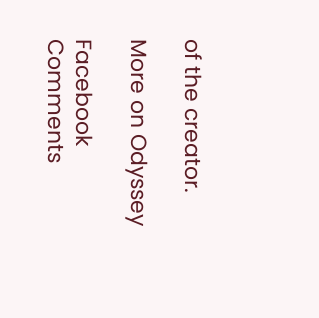of the creator.

More on Odyssey

Facebook Comments